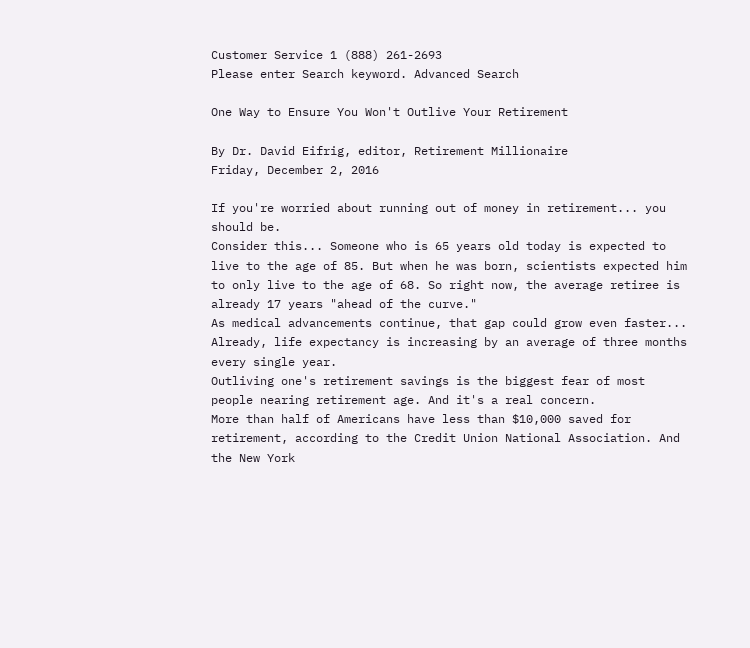Customer Service 1 (888) 261-2693
Please enter Search keyword. Advanced Search

One Way to Ensure You Won't Outlive Your Retirement

By Dr. David Eifrig, editor, Retirement Millionaire
Friday, December 2, 2016

If you're worried about running out of money in retirement... you should be.
Consider this... Someone who is 65 years old today is expected to live to the age of 85. But when he was born, scientists expected him to only live to the age of 68. So right now, the average retiree is already 17 years "ahead of the curve."
As medical advancements continue, that gap could grow even faster... Already, life expectancy is increasing by an average of three months every single year.
Outliving one's retirement savings is the biggest fear of most people nearing retirement age. And it's a real concern.
More than half of Americans have less than $10,000 saved for retirement, according to the Credit Union National Association. And the New York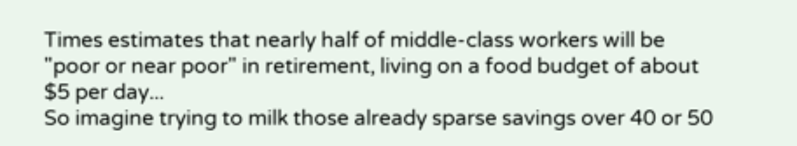Times estimates that nearly half of middle-class workers will be "poor or near poor" in retirement, living on a food budget of about $5 per day...
So imagine trying to milk those already sparse savings over 40 or 50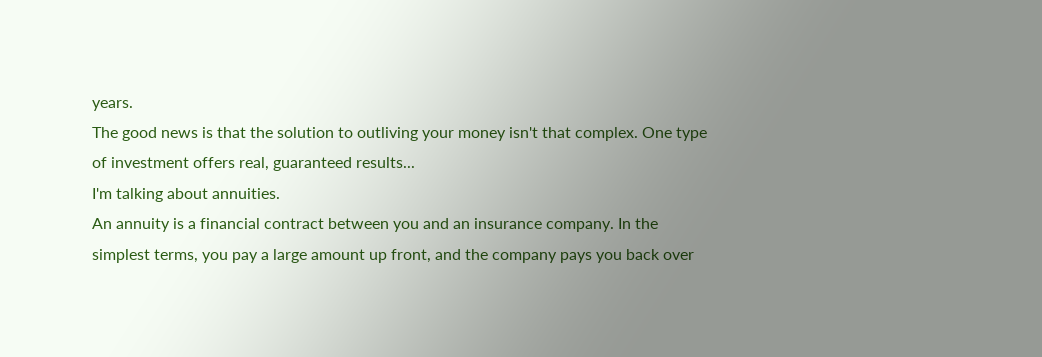years.
The good news is that the solution to outliving your money isn't that complex. One type of investment offers real, guaranteed results...
I'm talking about annuities.
An annuity is a financial contract between you and an insurance company. In the simplest terms, you pay a large amount up front, and the company pays you back over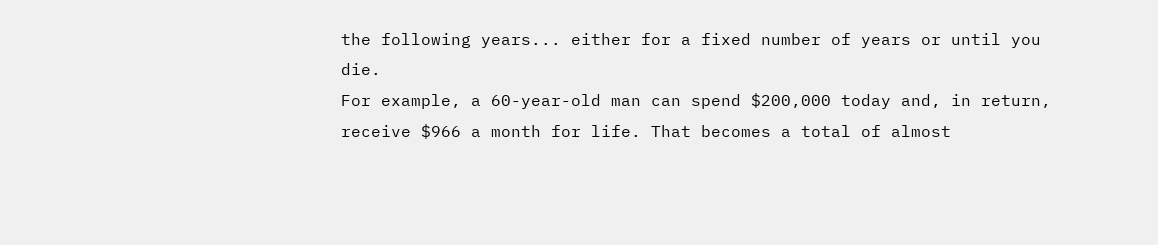the following years... either for a fixed number of years or until you die.
For example, a 60-year-old man can spend $200,000 today and, in return, receive $966 a month for life. That becomes a total of almost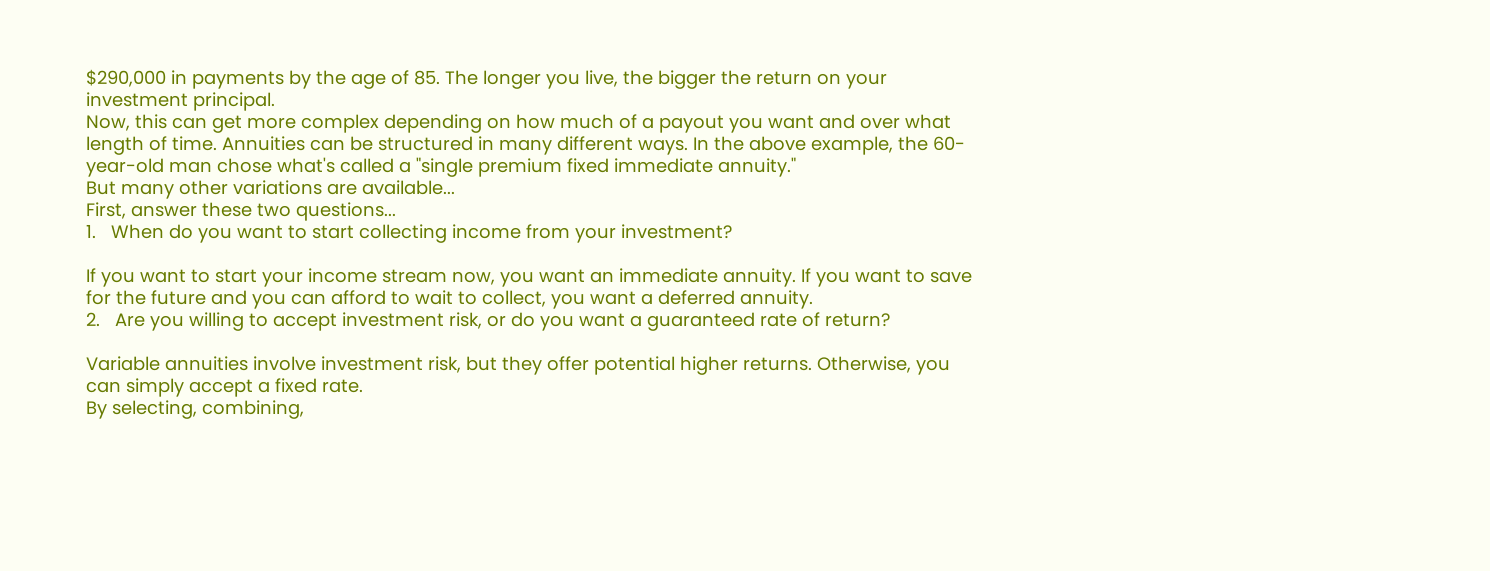$290,000 in payments by the age of 85. The longer you live, the bigger the return on your investment principal.
Now, this can get more complex depending on how much of a payout you want and over what length of time. Annuities can be structured in many different ways. In the above example, the 60-year-old man chose what's called a "single premium fixed immediate annuity."
But many other variations are available...
First, answer these two questions...
1.   When do you want to start collecting income from your investment?

If you want to start your income stream now, you want an immediate annuity. If you want to save for the future and you can afford to wait to collect, you want a deferred annuity.
2.   Are you willing to accept investment risk, or do you want a guaranteed rate of return?

Variable annuities involve investment risk, but they offer potential higher returns. Otherwise, you can simply accept a fixed rate.
By selecting, combining,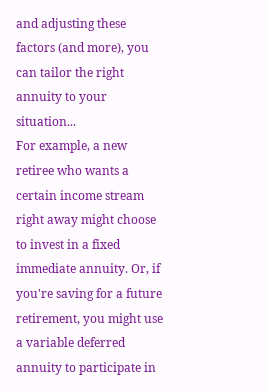and adjusting these factors (and more), you can tailor the right annuity to your situation...
For example, a new retiree who wants a certain income stream right away might choose to invest in a fixed immediate annuity. Or, if you're saving for a future retirement, you might use a variable deferred annuity to participate in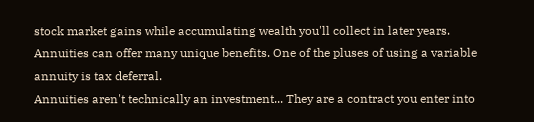stock market gains while accumulating wealth you'll collect in later years.
Annuities can offer many unique benefits. One of the pluses of using a variable annuity is tax deferral.
Annuities aren't technically an investment... They are a contract you enter into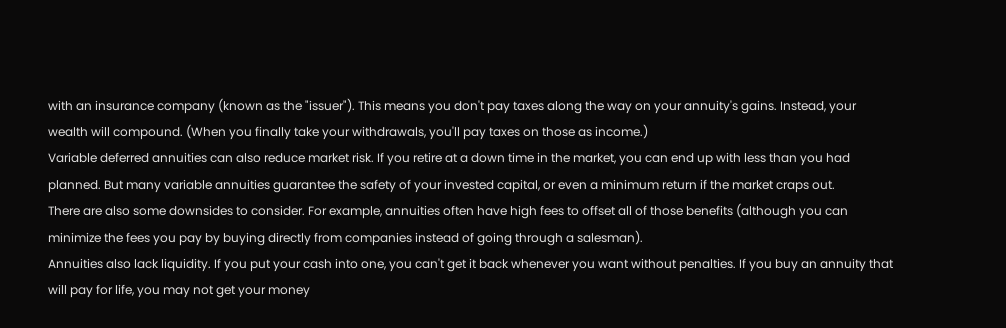with an insurance company (known as the "issuer"). This means you don't pay taxes along the way on your annuity's gains. Instead, your wealth will compound. (When you finally take your withdrawals, you'll pay taxes on those as income.)
Variable deferred annuities can also reduce market risk. If you retire at a down time in the market, you can end up with less than you had planned. But many variable annuities guarantee the safety of your invested capital, or even a minimum return if the market craps out.
There are also some downsides to consider. For example, annuities often have high fees to offset all of those benefits (although you can minimize the fees you pay by buying directly from companies instead of going through a salesman).
Annuities also lack liquidity. If you put your cash into one, you can't get it back whenever you want without penalties. If you buy an annuity that will pay for life, you may not get your money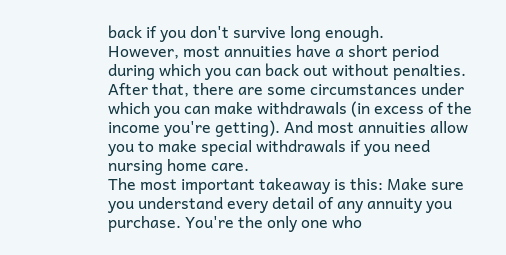back if you don't survive long enough.
However, most annuities have a short period during which you can back out without penalties. After that, there are some circumstances under which you can make withdrawals (in excess of the income you're getting). And most annuities allow you to make special withdrawals if you need nursing home care.
The most important takeaway is this: Make sure you understand every detail of any annuity you purchase. You're the only one who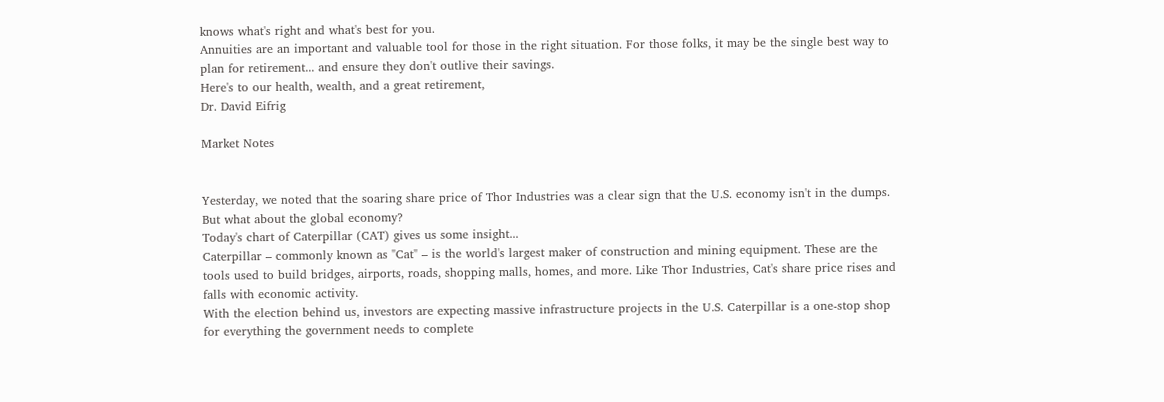knows what's right and what's best for you.
Annuities are an important and valuable tool for those in the right situation. For those folks, it may be the single best way to plan for retirement... and ensure they don't outlive their savings.
Here's to our health, wealth, and a great retirement,
Dr. David Eifrig

Market Notes


Yesterday, we noted that the soaring share price of Thor Industries was a clear sign that the U.S. economy isn't in the dumps. But what about the global economy?
Today's chart of Caterpillar (CAT) gives us some insight...
Caterpillar – commonly known as "Cat" – is the world's largest maker of construction and mining equipment. These are the tools used to build bridges, airports, roads, shopping malls, homes, and more. Like Thor Industries, Cat's share price rises and falls with economic activity.
With the election behind us, investors are expecting massive infrastructure projects in the U.S. Caterpillar is a one-stop shop for everything the government needs to complete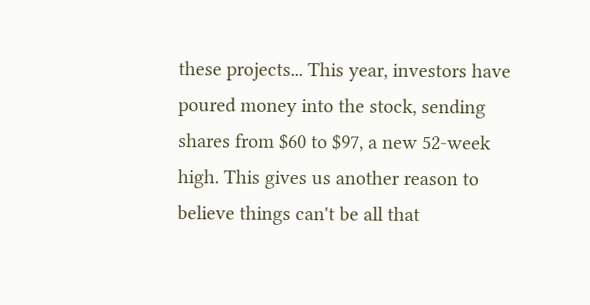these projects... This year, investors have poured money into the stock, sending shares from $60 to $97, a new 52-week high. This gives us another reason to believe things can't be all that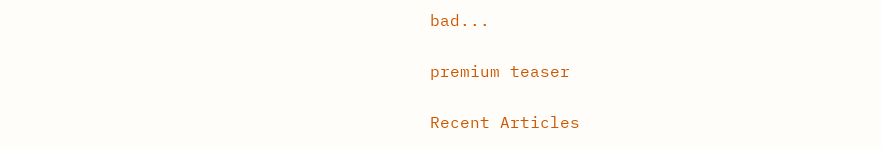bad...

premium teaser

Recent Articles